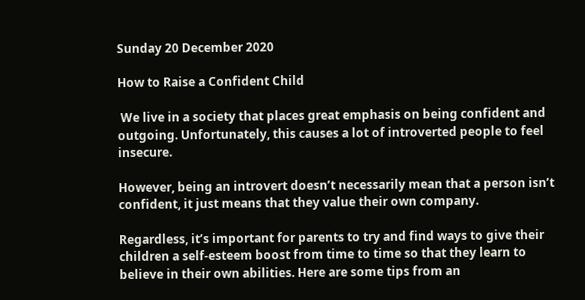Sunday 20 December 2020

How to Raise a Confident Child

 We live in a society that places great emphasis on being confident and outgoing. Unfortunately, this causes a lot of introverted people to feel insecure.

However, being an introvert doesn’t necessarily mean that a person isn’t confident, it just means that they value their own company.

Regardless, it’s important for parents to try and find ways to give their children a self-esteem boost from time to time so that they learn to believe in their own abilities. Here are some tips from an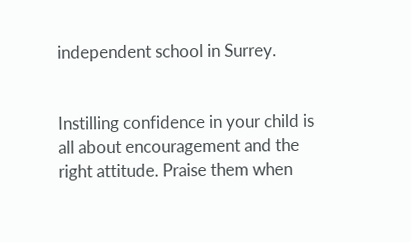independent school in Surrey.


Instilling confidence in your child is all about encouragement and the right attitude. Praise them when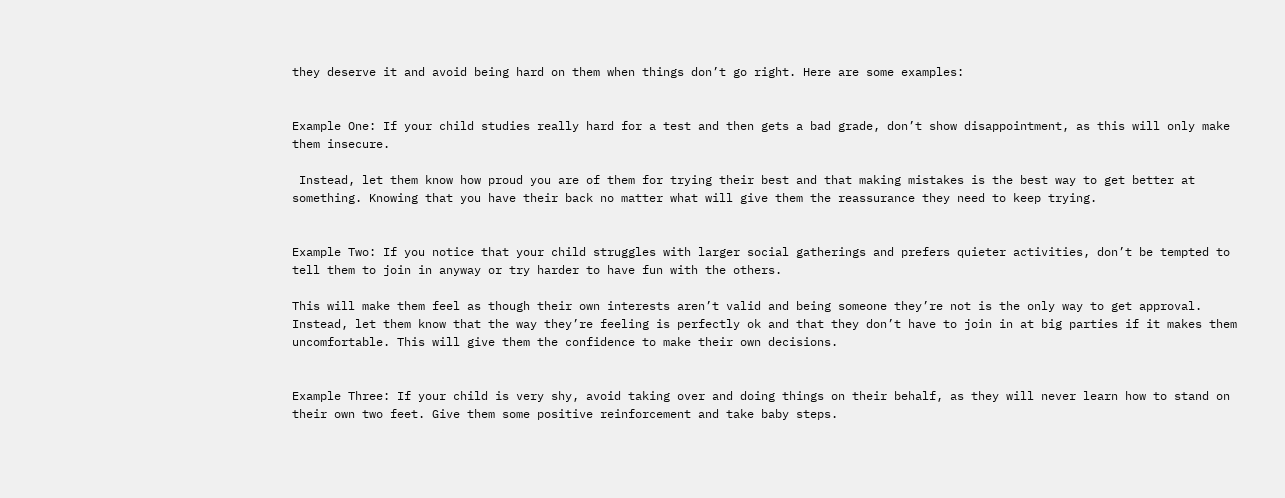they deserve it and avoid being hard on them when things don’t go right. Here are some examples:


Example One: If your child studies really hard for a test and then gets a bad grade, don’t show disappointment, as this will only make them insecure.

 Instead, let them know how proud you are of them for trying their best and that making mistakes is the best way to get better at something. Knowing that you have their back no matter what will give them the reassurance they need to keep trying.


Example Two: If you notice that your child struggles with larger social gatherings and prefers quieter activities, don’t be tempted to tell them to join in anyway or try harder to have fun with the others.

This will make them feel as though their own interests aren’t valid and being someone they’re not is the only way to get approval. Instead, let them know that the way they’re feeling is perfectly ok and that they don’t have to join in at big parties if it makes them uncomfortable. This will give them the confidence to make their own decisions.


Example Three: If your child is very shy, avoid taking over and doing things on their behalf, as they will never learn how to stand on their own two feet. Give them some positive reinforcement and take baby steps.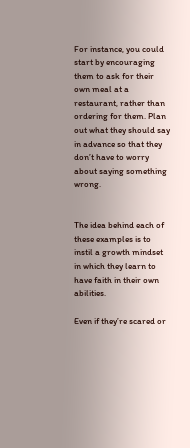For instance, you could start by encouraging them to ask for their own meal at a restaurant, rather than ordering for them. Plan out what they should say in advance so that they don’t have to worry about saying something wrong.


The idea behind each of these examples is to instil a growth mindset in which they learn to have faith in their own abilities.

Even if they’re scared or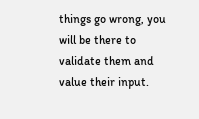things go wrong, you will be there to validate them and value their input.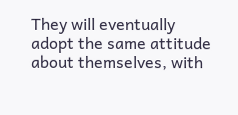They will eventually adopt the same attitude about themselves, with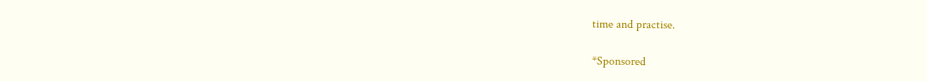time and practise.

*Sponsored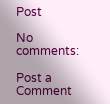Post

No comments:

Post a Comment